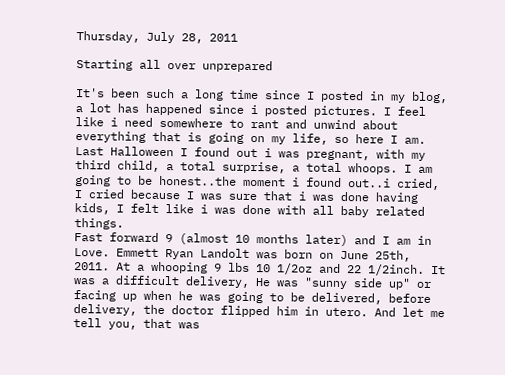Thursday, July 28, 2011

Starting all over unprepared

It's been such a long time since I posted in my blog, a lot has happened since i posted pictures. I feel like i need somewhere to rant and unwind about everything that is going on my life, so here I am.
Last Halloween I found out i was pregnant, with my third child, a total surprise, a total whoops. I am going to be honest..the moment i found out..i cried, I cried because I was sure that i was done having kids, I felt like i was done with all baby related things.
Fast forward 9 (almost 10 months later) and I am in Love. Emmett Ryan Landolt was born on June 25th, 2011. At a whooping 9 lbs 10 1/2oz and 22 1/2inch. It was a difficult delivery, He was "sunny side up" or facing up when he was going to be delivered, before delivery, the doctor flipped him in utero. And let me tell you, that was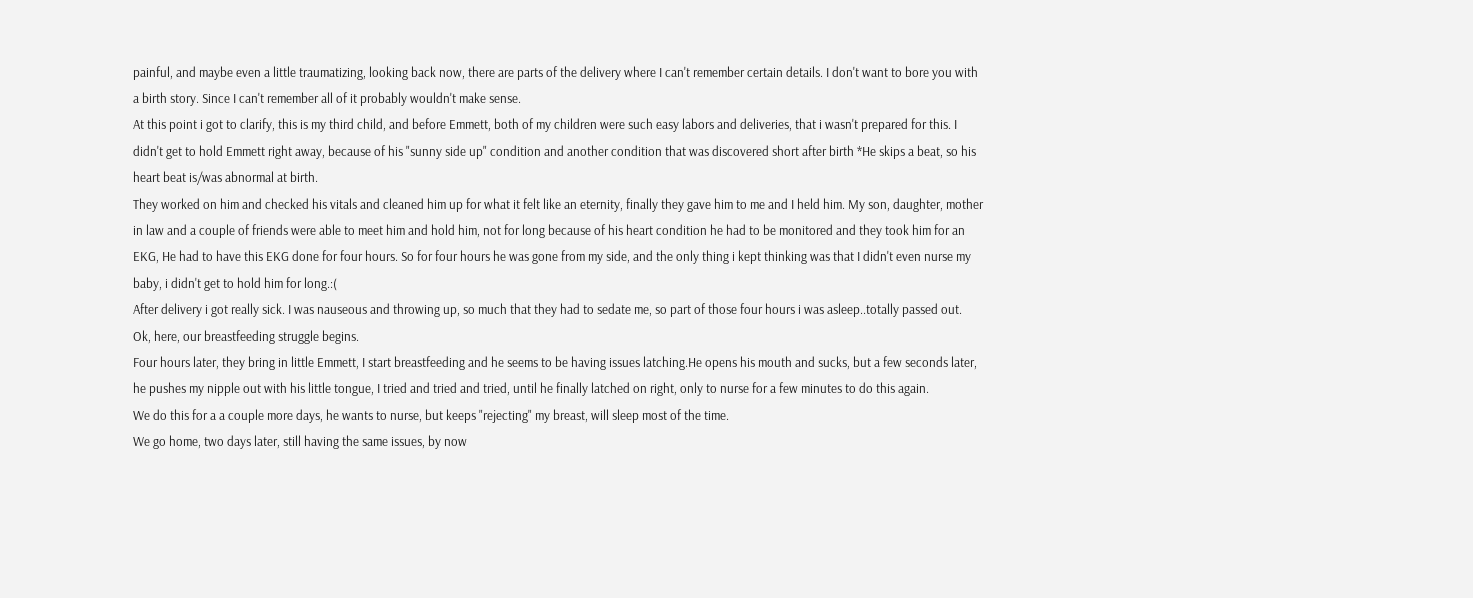painful, and maybe even a little traumatizing, looking back now, there are parts of the delivery where I can't remember certain details. I don't want to bore you with a birth story. Since I can't remember all of it probably wouldn't make sense.
At this point i got to clarify, this is my third child, and before Emmett, both of my children were such easy labors and deliveries, that i wasn't prepared for this. I didn't get to hold Emmett right away, because of his "sunny side up" condition and another condition that was discovered short after birth *He skips a beat, so his heart beat is/was abnormal at birth.
They worked on him and checked his vitals and cleaned him up for what it felt like an eternity, finally they gave him to me and I held him. My son, daughter, mother in law and a couple of friends were able to meet him and hold him, not for long because of his heart condition he had to be monitored and they took him for an EKG, He had to have this EKG done for four hours. So for four hours he was gone from my side, and the only thing i kept thinking was that I didn't even nurse my baby, i didn't get to hold him for long.:(
After delivery i got really sick. I was nauseous and throwing up, so much that they had to sedate me, so part of those four hours i was asleep..totally passed out.
Ok, here, our breastfeeding struggle begins.
Four hours later, they bring in little Emmett, I start breastfeeding and he seems to be having issues latching.He opens his mouth and sucks, but a few seconds later, he pushes my nipple out with his little tongue, I tried and tried and tried, until he finally latched on right, only to nurse for a few minutes to do this again.
We do this for a a couple more days, he wants to nurse, but keeps "rejecting" my breast, will sleep most of the time.
We go home, two days later, still having the same issues, by now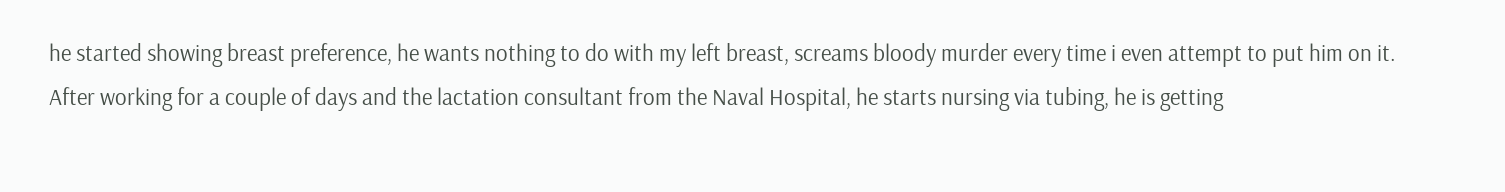he started showing breast preference, he wants nothing to do with my left breast, screams bloody murder every time i even attempt to put him on it.
After working for a couple of days and the lactation consultant from the Naval Hospital, he starts nursing via tubing, he is getting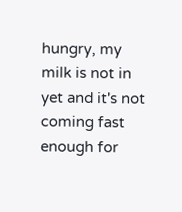hungry, my milk is not in yet and it's not coming fast enough for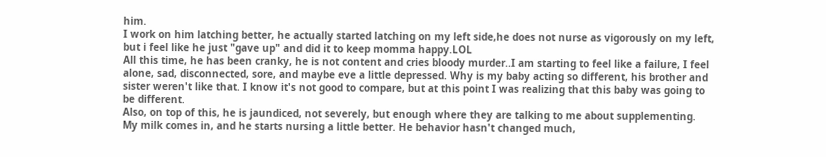him.
I work on him latching better, he actually started latching on my left side,he does not nurse as vigorously on my left, but i feel like he just "gave up" and did it to keep momma happy.LOL
All this time, he has been cranky, he is not content and cries bloody murder..I am starting to feel like a failure, I feel alone, sad, disconnected, sore, and maybe eve a little depressed. Why is my baby acting so different, his brother and sister weren't like that. I know it's not good to compare, but at this point I was realizing that this baby was going to be different.
Also, on top of this, he is jaundiced, not severely, but enough where they are talking to me about supplementing.
My milk comes in, and he starts nursing a little better. He behavior hasn't changed much,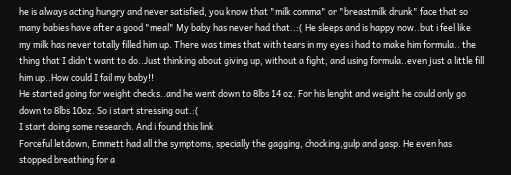he is always acting hungry and never satisfied, you know that "milk comma" or "breastmilk drunk" face that so many babies have after a good "meal" My baby has never had that..:( He sleeps and is happy now..but i feel like my milk has never totally filled him up. There was times that with tears in my eyes i had to make him formula.. the thing that I didn't want to do..Just thinking about giving up, without a fight, and using formula..even just a little fill him up..How could I fail my baby!!
He started going for weight checks..and he went down to 8lbs 14 oz. For his lenght and weight he could only go down to 8lbs 10oz. So i start stressing out.:(
I start doing some research. And i found this link
Forceful letdown, Emmett had all the symptoms, specially the gagging, chocking,gulp and gasp. He even has stopped breathing for a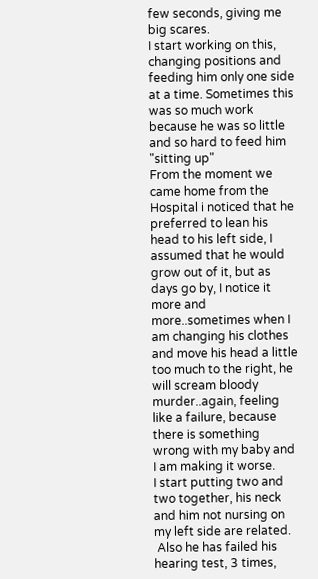few seconds, giving me big scares.
I start working on this, changing positions and feeding him only one side at a time. Sometimes this was so much work because he was so little and so hard to feed him "sitting up"
From the moment we came home from the Hospital i noticed that he preferred to lean his head to his left side, I assumed that he would grow out of it, but as days go by, I notice it more and more..sometimes when I am changing his clothes and move his head a little too much to the right, he will scream bloody murder..again, feeling like a failure, because there is something wrong with my baby and I am making it worse.
I start putting two and two together, his neck and him not nursing on my left side are related.
 Also he has failed his hearing test, 3 times,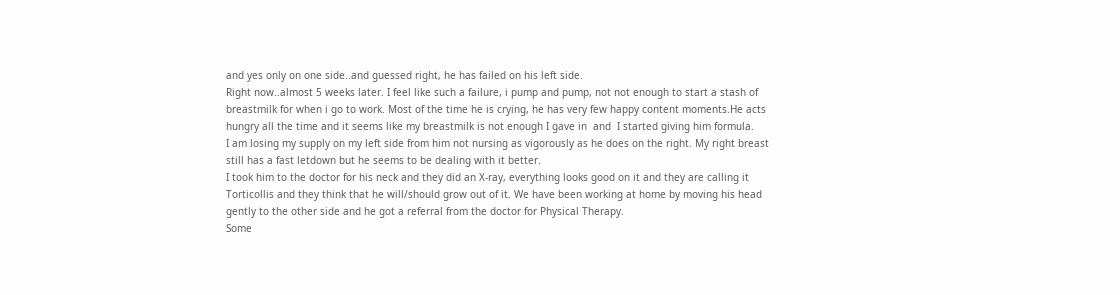and yes only on one side..and guessed right, he has failed on his left side.
Right now..almost 5 weeks later. I feel like such a failure, i pump and pump, not not enough to start a stash of breastmilk for when i go to work. Most of the time he is crying, he has very few happy content moments.He acts hungry all the time and it seems like my breastmilk is not enough I gave in  and  I started giving him formula.
I am losing my supply on my left side from him not nursing as vigorously as he does on the right. My right breast still has a fast letdown but he seems to be dealing with it better.
I took him to the doctor for his neck and they did an X-ray, everything looks good on it and they are calling it Torticollis and they think that he will/should grow out of it. We have been working at home by moving his head gently to the other side and he got a referral from the doctor for Physical Therapy.
Some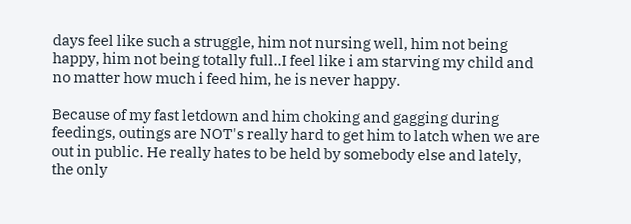days feel like such a struggle, him not nursing well, him not being happy, him not being totally full..I feel like i am starving my child and no matter how much i feed him, he is never happy.

Because of my fast letdown and him choking and gagging during feedings, outings are NOT's really hard to get him to latch when we are out in public. He really hates to be held by somebody else and lately, the only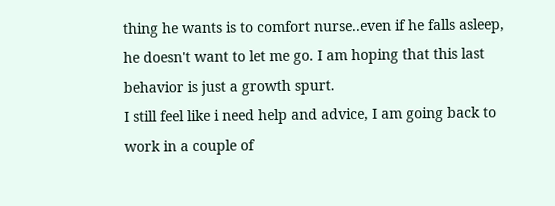thing he wants is to comfort nurse..even if he falls asleep, he doesn't want to let me go. I am hoping that this last behavior is just a growth spurt.
I still feel like i need help and advice, I am going back to work in a couple of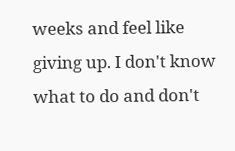weeks and feel like giving up. I don't know what to do and don't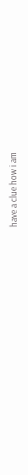have a clue how i am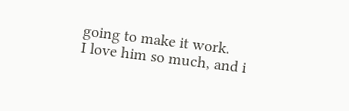going to make it work.
I love him so much, and i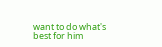want to do what's best for him